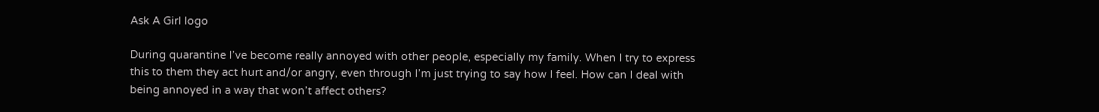Ask A Girl logo

During quarantine I’ve become really annoyed with other people, especially my family. When I try to express this to them they act hurt and/or angry, even through I’m just trying to say how I feel. How can I deal with being annoyed in a way that won’t affect others?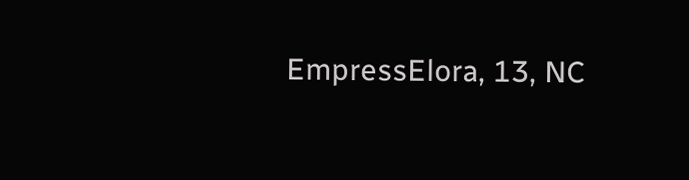EmpressElora, 13, NC